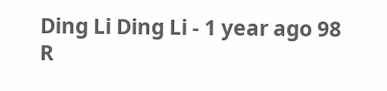Ding Li Ding Li - 1 year ago 98
R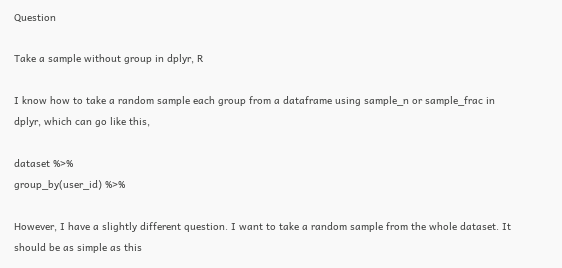Question

Take a sample without group in dplyr, R

I know how to take a random sample each group from a dataframe using sample_n or sample_frac in dplyr, which can go like this,

dataset %>%
group_by(user_id) %>%

However, I have a slightly different question. I want to take a random sample from the whole dataset. It should be as simple as this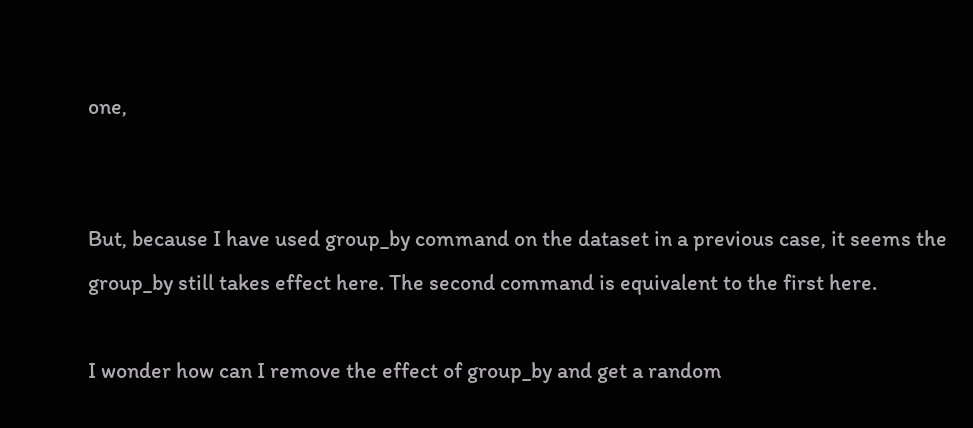one,


But, because I have used group_by command on the dataset in a previous case, it seems the group_by still takes effect here. The second command is equivalent to the first here.

I wonder how can I remove the effect of group_by and get a random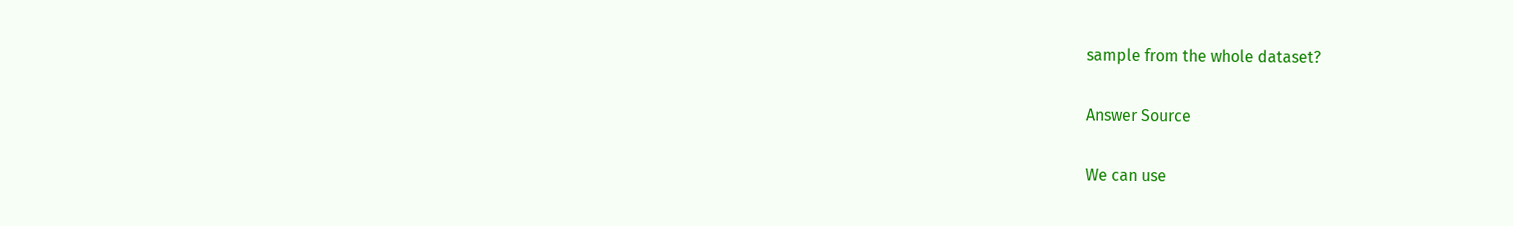sample from the whole dataset?

Answer Source

We can use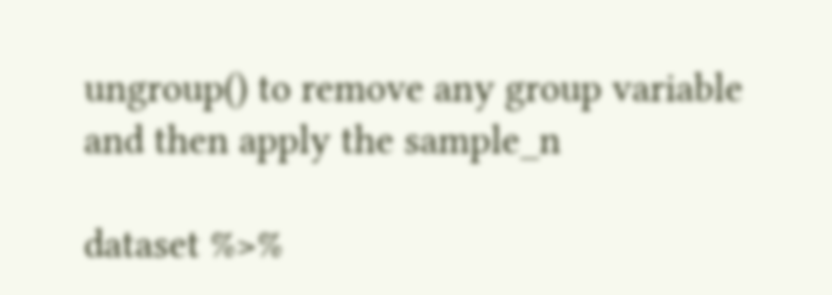ungroup() to remove any group variable and then apply the sample_n

dataset %>%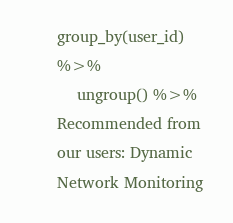group_by(user_id)  %>%
    ungroup() %>%
Recommended from our users: Dynamic Network Monitoring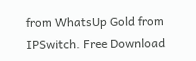from WhatsUp Gold from IPSwitch. Free Download